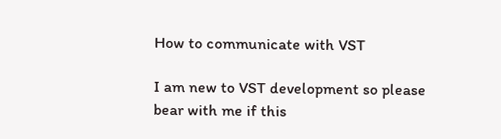How to communicate with VST

I am new to VST development so please bear with me if this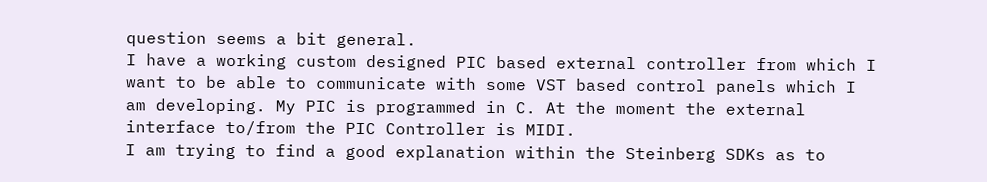question seems a bit general.
I have a working custom designed PIC based external controller from which I want to be able to communicate with some VST based control panels which I am developing. My PIC is programmed in C. At the moment the external interface to/from the PIC Controller is MIDI.
I am trying to find a good explanation within the Steinberg SDKs as to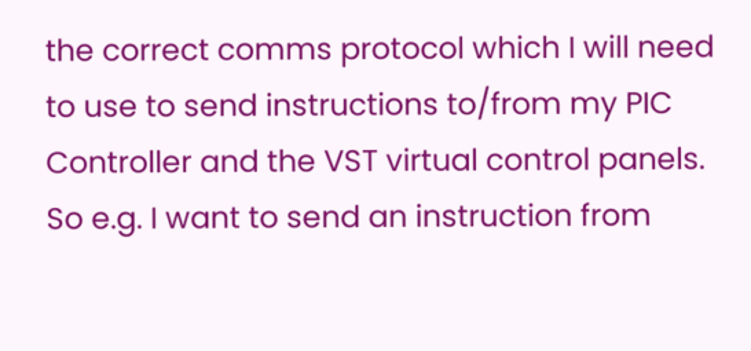the correct comms protocol which I will need to use to send instructions to/from my PIC Controller and the VST virtual control panels.
So e.g. I want to send an instruction from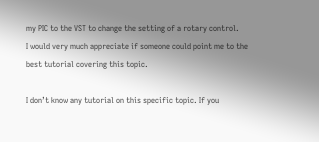my PIC to the VST to change the setting of a rotary control.
I would very much appreciate if someone could point me to the best tutorial covering this topic.

I don’t know any tutorial on this specific topic. If you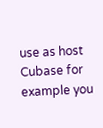use as host Cubase for example you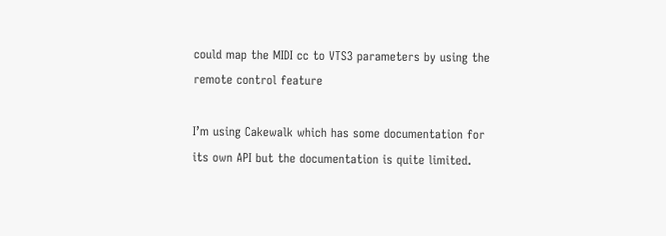could map the MIDI cc to VTS3 parameters by using the remote control feature

I’m using Cakewalk which has some documentation for its own API but the documentation is quite limited.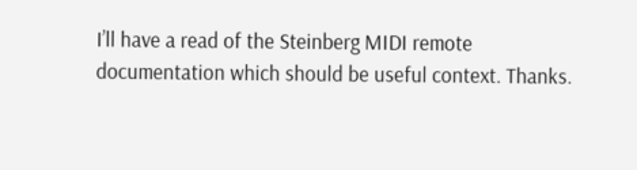I’ll have a read of the Steinberg MIDI remote documentation which should be useful context. Thanks.